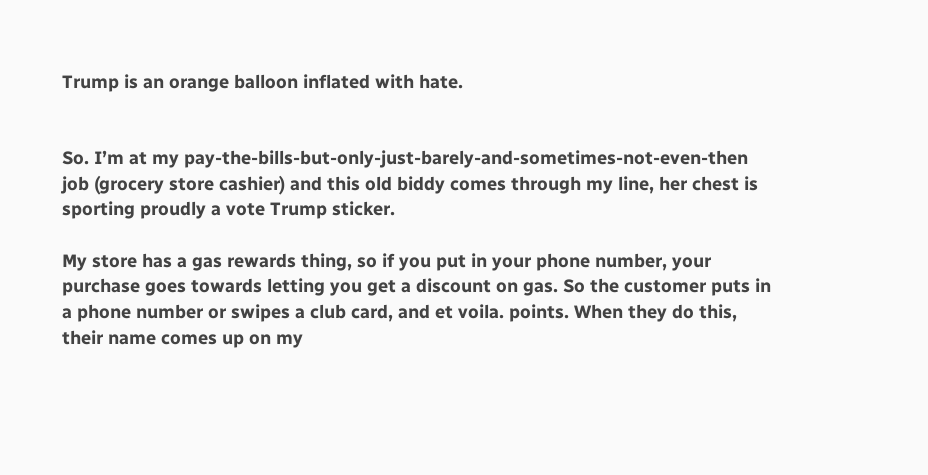Trump is an orange balloon inflated with hate.


So. I’m at my pay-the-bills-but-only-just-barely-and-sometimes-not-even-then job (grocery store cashier) and this old biddy comes through my line, her chest is sporting proudly a vote Trump sticker.

My store has a gas rewards thing, so if you put in your phone number, your purchase goes towards letting you get a discount on gas. So the customer puts in a phone number or swipes a club card, and et voila. points. When they do this, their name comes up on my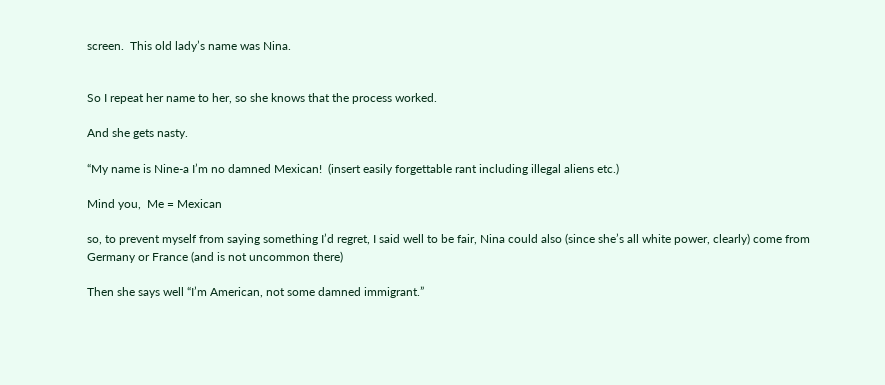screen.  This old lady’s name was Nina.


So I repeat her name to her, so she knows that the process worked.

And she gets nasty.

“My name is Nine-a I’m no damned Mexican!  (insert easily forgettable rant including illegal aliens etc.)

Mind you,  Me = Mexican

so, to prevent myself from saying something I’d regret, I said well to be fair, Nina could also (since she’s all white power, clearly) come from Germany or France (and is not uncommon there)

Then she says well “I’m American, not some damned immigrant.”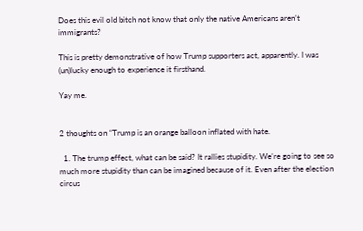Does this evil old bitch not know that only the native Americans aren’t immigrants?

This is pretty demonstrative of how Trump supporters act, apparently. I was (un)lucky enough to experience it firsthand.

Yay me.


2 thoughts on “Trump is an orange balloon inflated with hate.

  1. The trump effect, what can be said? It rallies stupidity. We’re going to see so much more stupidity than can be imagined because of it. Even after the election circus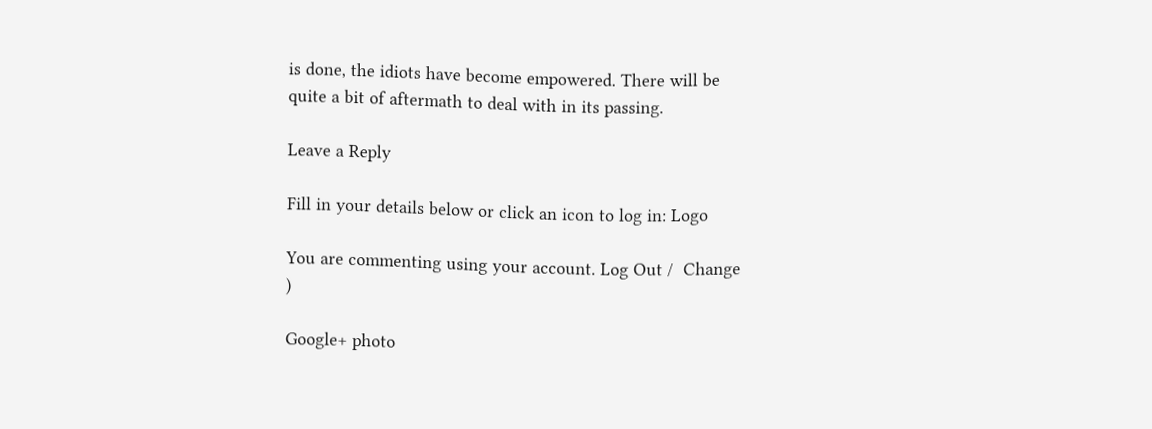is done, the idiots have become empowered. There will be quite a bit of aftermath to deal with in its passing.

Leave a Reply

Fill in your details below or click an icon to log in: Logo

You are commenting using your account. Log Out /  Change )

Google+ photo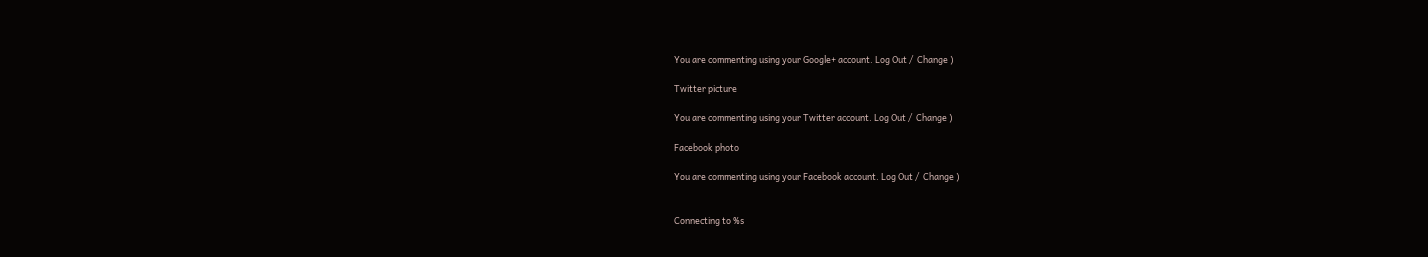You are commenting using your Google+ account. Log Out /  Change )

Twitter picture

You are commenting using your Twitter account. Log Out /  Change )

Facebook photo

You are commenting using your Facebook account. Log Out /  Change )


Connecting to %s